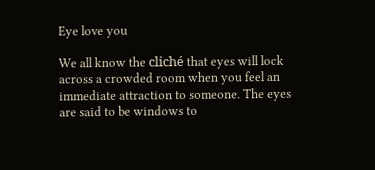Eye love you

We all know the cliché that eyes will lock across a crowded room when you feel an immediate attraction to someone. The eyes are said to be windows to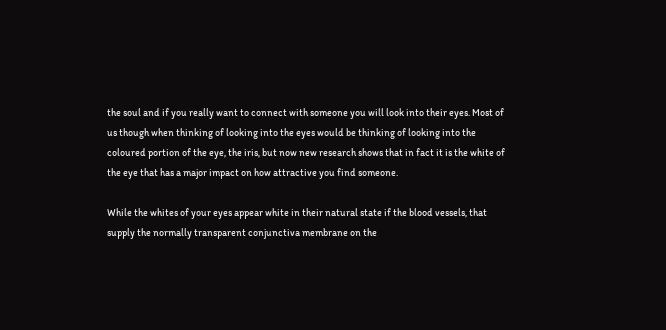the soul and if you really want to connect with someone you will look into their eyes. Most of us though when thinking of looking into the eyes would be thinking of looking into the coloured portion of the eye, the iris, but now new research shows that in fact it is the white of the eye that has a major impact on how attractive you find someone.

While the whites of your eyes appear white in their natural state if the blood vessels, that supply the normally transparent conjunctiva membrane on the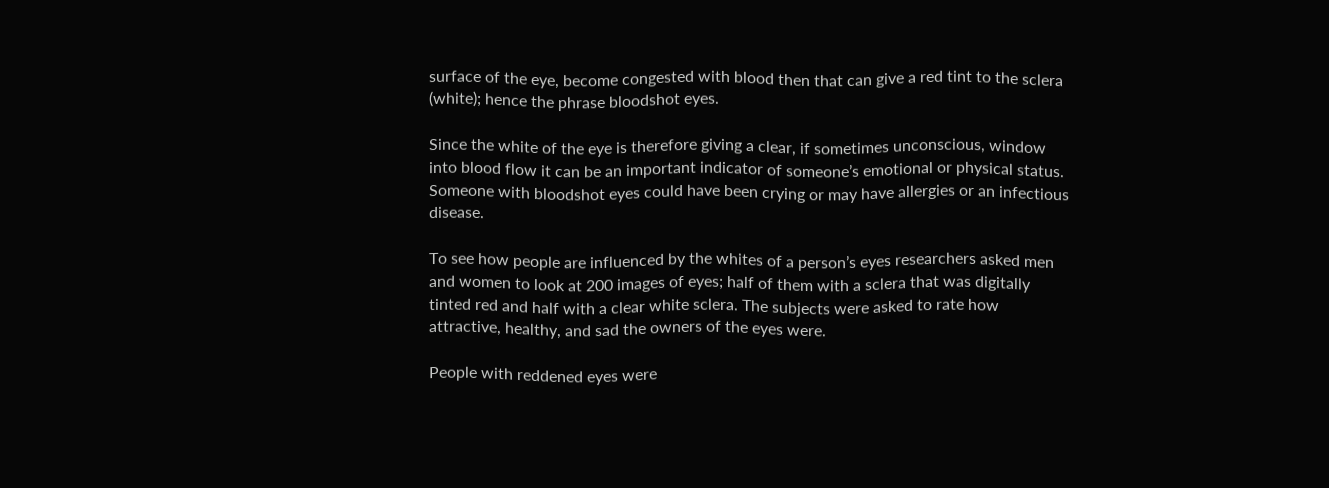surface of the eye, become congested with blood then that can give a red tint to the sclera (white); hence the phrase bloodshot eyes.

Since the white of the eye is therefore giving a clear, if sometimes unconscious, window into blood flow it can be an important indicator of someone’s emotional or physical status. Someone with bloodshot eyes could have been crying or may have allergies or an infectious disease.

To see how people are influenced by the whites of a person’s eyes researchers asked men and women to look at 200 images of eyes; half of them with a sclera that was digitally tinted red and half with a clear white sclera. The subjects were asked to rate how attractive, healthy, and sad the owners of the eyes were.

People with reddened eyes were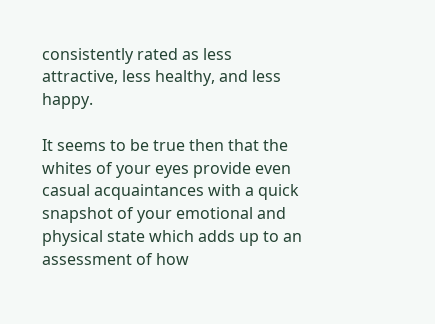consistently rated as less attractive, less healthy, and less happy.

It seems to be true then that the whites of your eyes provide even casual acquaintances with a quick snapshot of your emotional and physical state which adds up to an assessment of how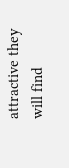attractive they will find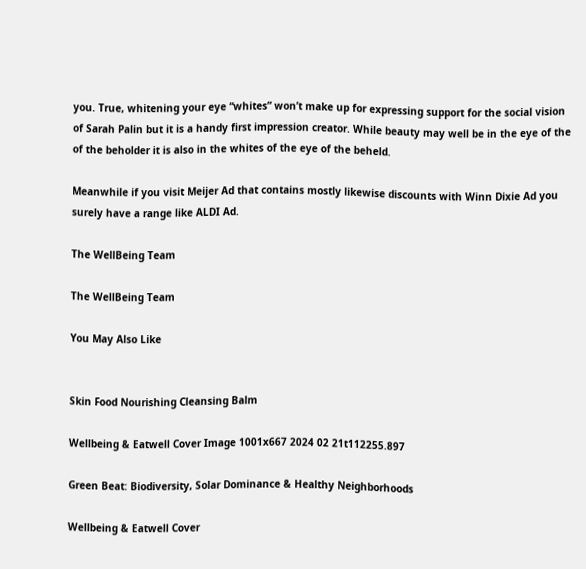you. True, whitening your eye “whites” won’t make up for expressing support for the social vision of Sarah Palin but it is a handy first impression creator. While beauty may well be in the eye of the of the beholder it is also in the whites of the eye of the beheld.

Meanwhile if you visit Meijer Ad that contains mostly likewise discounts with Winn Dixie Ad you surely have a range like ALDI Ad.

The WellBeing Team

The WellBeing Team

You May Also Like


Skin Food Nourishing Cleansing Balm

Wellbeing & Eatwell Cover Image 1001x667 2024 02 21t112255.897

Green Beat: Biodiversity, Solar Dominance & Healthy Neighborhoods

Wellbeing & Eatwell Cover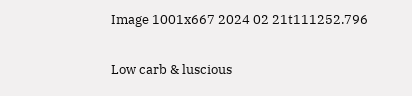Image 1001x667 2024 02 21t111252.796

Low carb & luscious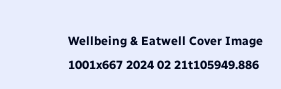Wellbeing & Eatwell Cover Image 1001x667 2024 02 21t105949.886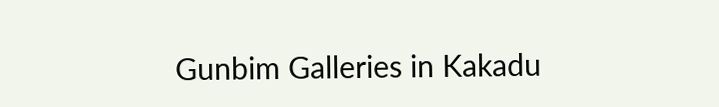Gunbim Galleries in Kakadu